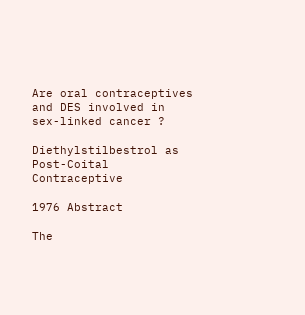Are oral contraceptives and DES involved in sex-linked cancer ?

Diethylstilbestrol as Post-Coital Contraceptive

1976 Abstract

The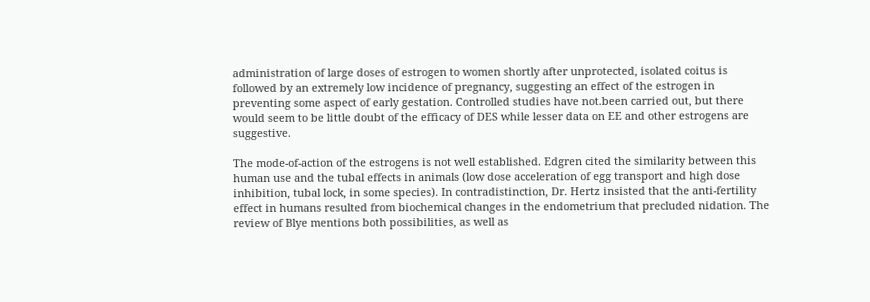administration of large doses of estrogen to women shortly after unprotected, isolated coitus is followed by an extremely low incidence of pregnancy, suggesting an effect of the estrogen in preventing some aspect of early gestation. Controlled studies have not.been carried out, but there would seem to be little doubt of the efficacy of DES while lesser data on EE and other estrogens are suggestive.

The mode-of-action of the estrogens is not well established. Edgren cited the similarity between this human use and the tubal effects in animals (low dose acceleration of egg transport and high dose inhibition, tubal lock, in some species). In contradistinction, Dr. Hertz insisted that the anti-fertility effect in humans resulted from biochemical changes in the endometrium that precluded nidation. The review of Blye mentions both possibilities, as well as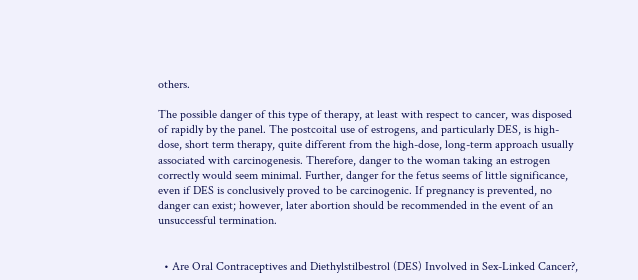others.

The possible danger of this type of therapy, at least with respect to cancer, was disposed of rapidly by the panel. The postcoital use of estrogens, and particularly DES, is high-dose, short term therapy, quite different from the high-dose, long-term approach usually associated with carcinogenesis. Therefore, danger to the woman taking an estrogen correctly would seem minimal. Further, danger for the fetus seems of little significance, even if DES is conclusively proved to be carcinogenic. If pregnancy is prevented, no danger can exist; however, later abortion should be recommended in the event of an unsuccessful termination.


  • Are Oral Contraceptives and Diethylstilbestrol (DES) Involved in Sex-Linked Cancer?,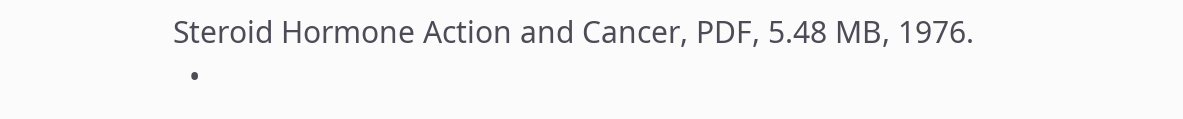Steroid Hormone Action and Cancer, PDF, 5.48 MB, 1976.
  •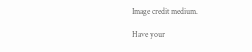Image credit medium.

Have your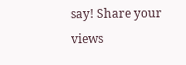say! Share your views